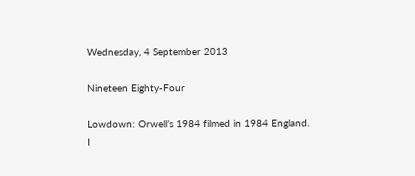Wednesday, 4 September 2013

Nineteen Eighty-Four

Lowdown: Orwell’s 1984 filmed in 1984 England.
I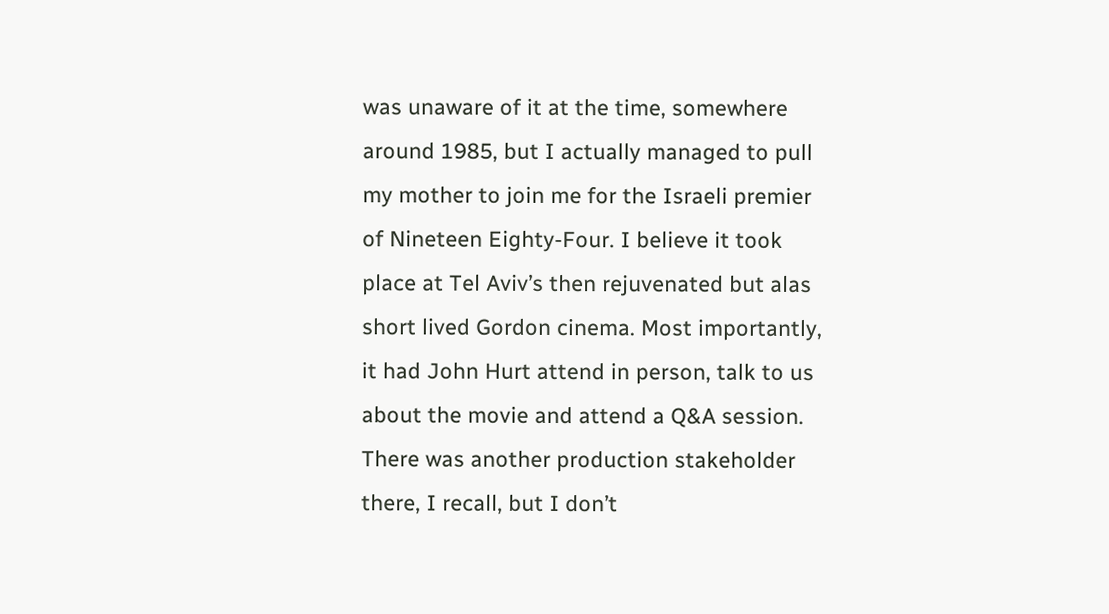was unaware of it at the time, somewhere around 1985, but I actually managed to pull my mother to join me for the Israeli premier of Nineteen Eighty-Four. I believe it took place at Tel Aviv’s then rejuvenated but alas short lived Gordon cinema. Most importantly, it had John Hurt attend in person, talk to us about the movie and attend a Q&A session. There was another production stakeholder there, I recall, but I don’t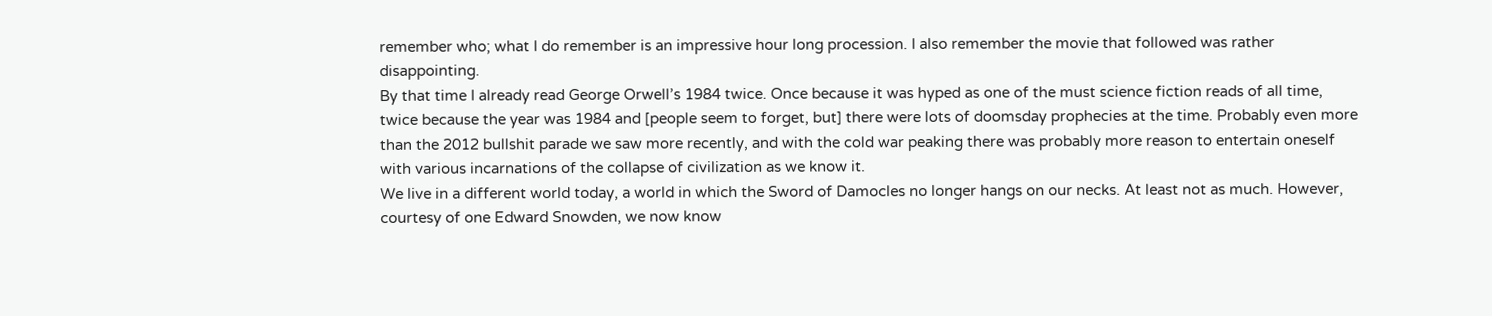remember who; what I do remember is an impressive hour long procession. I also remember the movie that followed was rather disappointing.
By that time I already read George Orwell’s 1984 twice. Once because it was hyped as one of the must science fiction reads of all time, twice because the year was 1984 and [people seem to forget, but] there were lots of doomsday prophecies at the time. Probably even more than the 2012 bullshit parade we saw more recently, and with the cold war peaking there was probably more reason to entertain oneself with various incarnations of the collapse of civilization as we know it.
We live in a different world today, a world in which the Sword of Damocles no longer hangs on our necks. At least not as much. However, courtesy of one Edward Snowden, we now know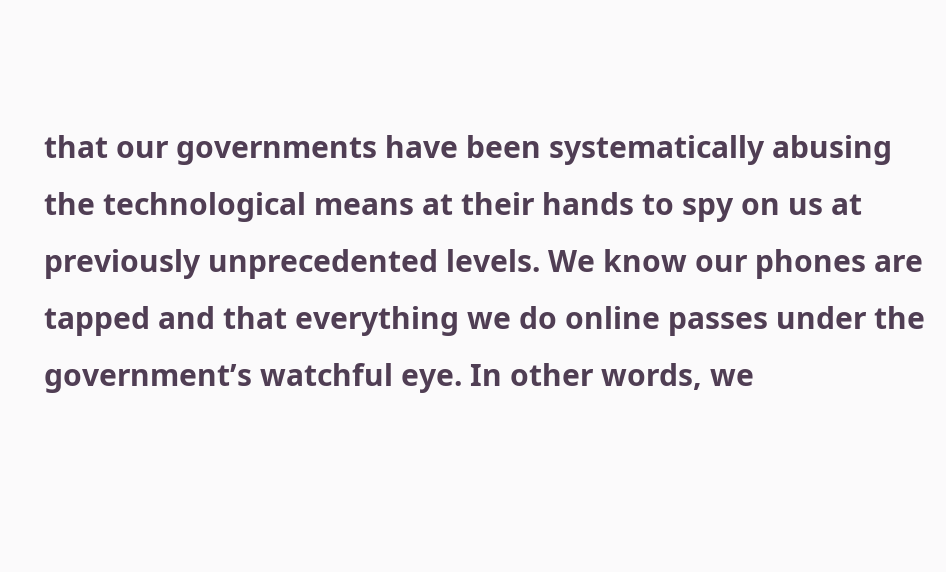that our governments have been systematically abusing the technological means at their hands to spy on us at previously unprecedented levels. We know our phones are tapped and that everything we do online passes under the government’s watchful eye. In other words, we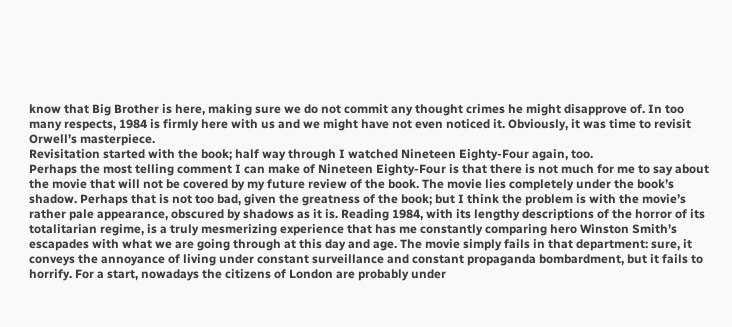know that Big Brother is here, making sure we do not commit any thought crimes he might disapprove of. In too many respects, 1984 is firmly here with us and we might have not even noticed it. Obviously, it was time to revisit Orwell’s masterpiece.
Revisitation started with the book; half way through I watched Nineteen Eighty-Four again, too.
Perhaps the most telling comment I can make of Nineteen Eighty-Four is that there is not much for me to say about the movie that will not be covered by my future review of the book. The movie lies completely under the book’s shadow. Perhaps that is not too bad, given the greatness of the book; but I think the problem is with the movie’s rather pale appearance, obscured by shadows as it is. Reading 1984, with its lengthy descriptions of the horror of its totalitarian regime, is a truly mesmerizing experience that has me constantly comparing hero Winston Smith’s escapades with what we are going through at this day and age. The movie simply fails in that department: sure, it conveys the annoyance of living under constant surveillance and constant propaganda bombardment, but it fails to horrify. For a start, nowadays the citizens of London are probably under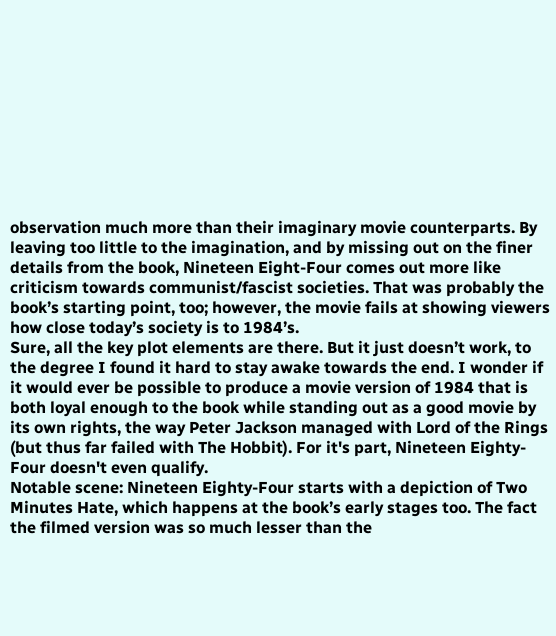observation much more than their imaginary movie counterparts. By leaving too little to the imagination, and by missing out on the finer details from the book, Nineteen Eight-Four comes out more like criticism towards communist/fascist societies. That was probably the book’s starting point, too; however, the movie fails at showing viewers how close today’s society is to 1984’s.
Sure, all the key plot elements are there. But it just doesn’t work, to the degree I found it hard to stay awake towards the end. I wonder if it would ever be possible to produce a movie version of 1984 that is both loyal enough to the book while standing out as a good movie by its own rights, the way Peter Jackson managed with Lord of the Rings (but thus far failed with The Hobbit). For it's part, Nineteen Eighty-Four doesn't even qualify.
Notable scene: Nineteen Eighty-Four starts with a depiction of Two Minutes Hate, which happens at the book’s early stages too. The fact the filmed version was so much lesser than the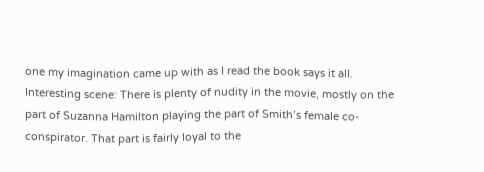one my imagination came up with as I read the book says it all.
Interesting scene: There is plenty of nudity in the movie, mostly on the part of Suzanna Hamilton playing the part of Smith’s female co-conspirator. That part is fairly loyal to the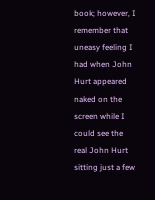book; however, I remember that uneasy feeling I had when John Hurt appeared naked on the screen while I could see the real John Hurt sitting just a few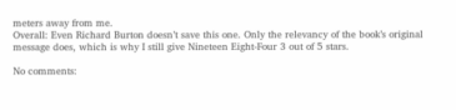meters away from me.
Overall: Even Richard Burton doesn’t save this one. Only the relevancy of the book’s original message does, which is why I still give Nineteen Eight-Four 3 out of 5 stars.

No comments: